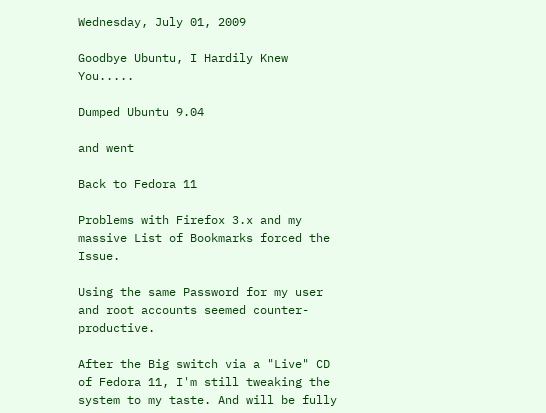Wednesday, July 01, 2009

Goodbye Ubuntu, I Hardily Knew You.....

Dumped Ubuntu 9.04

and went

Back to Fedora 11

Problems with Firefox 3.x and my massive List of Bookmarks forced the Issue.

Using the same Password for my user and root accounts seemed counter-productive.

After the Big switch via a "Live" CD of Fedora 11, I'm still tweaking the system to my taste. And will be fully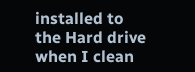installed to the Hard drive when I clean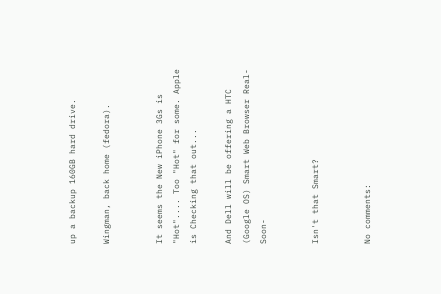up a backup 160GB hard drive.

Wingman, back home (fedora).


It seems the New iPhone 3Gs is "Hot".... Too "Hot" for some. Apple is Checking that out...

And Dell will be offering a HTC (Google OS) Smart Web Browser Real-Soon-


Isn't that Smart?


No comments: